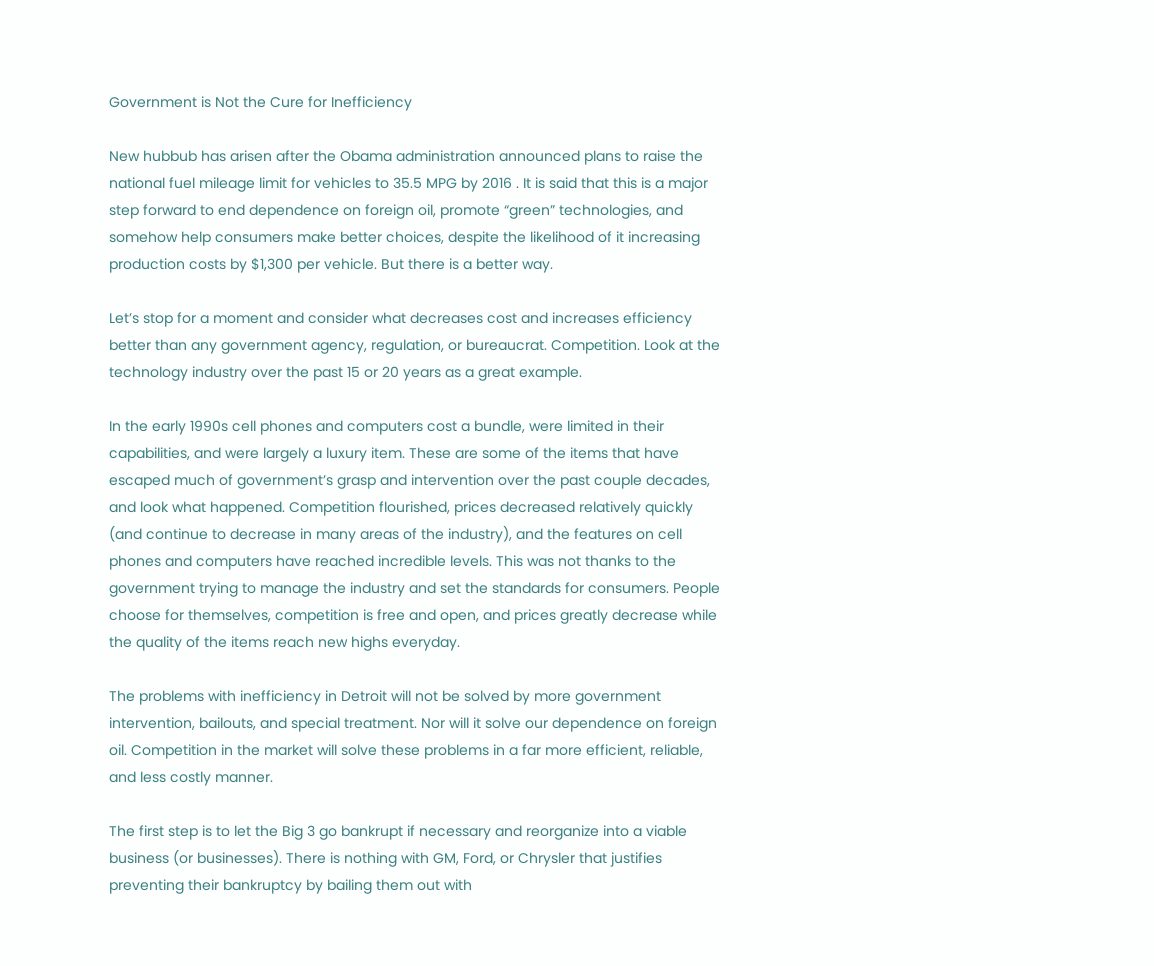Government is Not the Cure for Inefficiency

New hubbub has arisen after the Obama administration announced plans to raise the national fuel mileage limit for vehicles to 35.5 MPG by 2016 . It is said that this is a major step forward to end dependence on foreign oil, promote “green” technologies, and somehow help consumers make better choices, despite the likelihood of it increasing production costs by $1,300 per vehicle. But there is a better way.

Let’s stop for a moment and consider what decreases cost and increases efficiency better than any government agency, regulation, or bureaucrat. Competition. Look at the technology industry over the past 15 or 20 years as a great example.

In the early 1990s cell phones and computers cost a bundle, were limited in their capabilities, and were largely a luxury item. These are some of the items that have escaped much of government’s grasp and intervention over the past couple decades, and look what happened. Competition flourished, prices decreased relatively quickly (and continue to decrease in many areas of the industry), and the features on cell phones and computers have reached incredible levels. This was not thanks to the government trying to manage the industry and set the standards for consumers. People choose for themselves, competition is free and open, and prices greatly decrease while the quality of the items reach new highs everyday.

The problems with inefficiency in Detroit will not be solved by more government intervention, bailouts, and special treatment. Nor will it solve our dependence on foreign oil. Competition in the market will solve these problems in a far more efficient, reliable, and less costly manner.

The first step is to let the Big 3 go bankrupt if necessary and reorganize into a viable business (or businesses). There is nothing with GM, Ford, or Chrysler that justifies preventing their bankruptcy by bailing them out with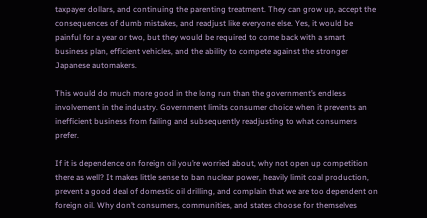taxpayer dollars, and continuing the parenting treatment. They can grow up, accept the consequences of dumb mistakes, and readjust like everyone else. Yes, it would be painful for a year or two, but they would be required to come back with a smart business plan, efficient vehicles, and the ability to compete against the stronger Japanese automakers.

This would do much more good in the long run than the government’s endless involvement in the industry. Government limits consumer choice when it prevents an inefficient business from failing and subsequently readjusting to what consumers prefer.

If it is dependence on foreign oil you’re worried about, why not open up competition there as well? It makes little sense to ban nuclear power, heavily limit coal production, prevent a good deal of domestic oil drilling, and complain that we are too dependent on foreign oil. Why don’t consumers, communities, and states choose for themselves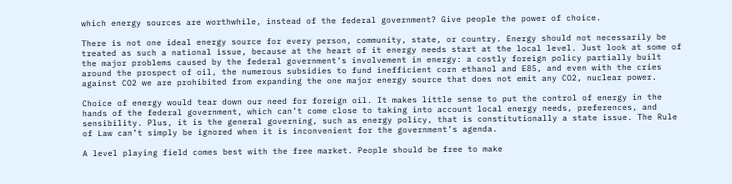which energy sources are worthwhile, instead of the federal government? Give people the power of choice.

There is not one ideal energy source for every person, community, state, or country. Energy should not necessarily be treated as such a national issue, because at the heart of it energy needs start at the local level. Just look at some of the major problems caused by the federal government’s involvement in energy: a costly foreign policy partially built around the prospect of oil, the numerous subsidies to fund inefficient corn ethanol and E85, and even with the cries against CO2 we are prohibited from expanding the one major energy source that does not emit any CO2, nuclear power.

Choice of energy would tear down our need for foreign oil. It makes little sense to put the control of energy in the hands of the federal government, which can’t come close to taking into account local energy needs, preferences, and sensibility. Plus, it is the general governing, such as energy policy, that is constitutionally a state issue. The Rule of Law can’t simply be ignored when it is inconvenient for the government’s agenda.

A level playing field comes best with the free market. People should be free to make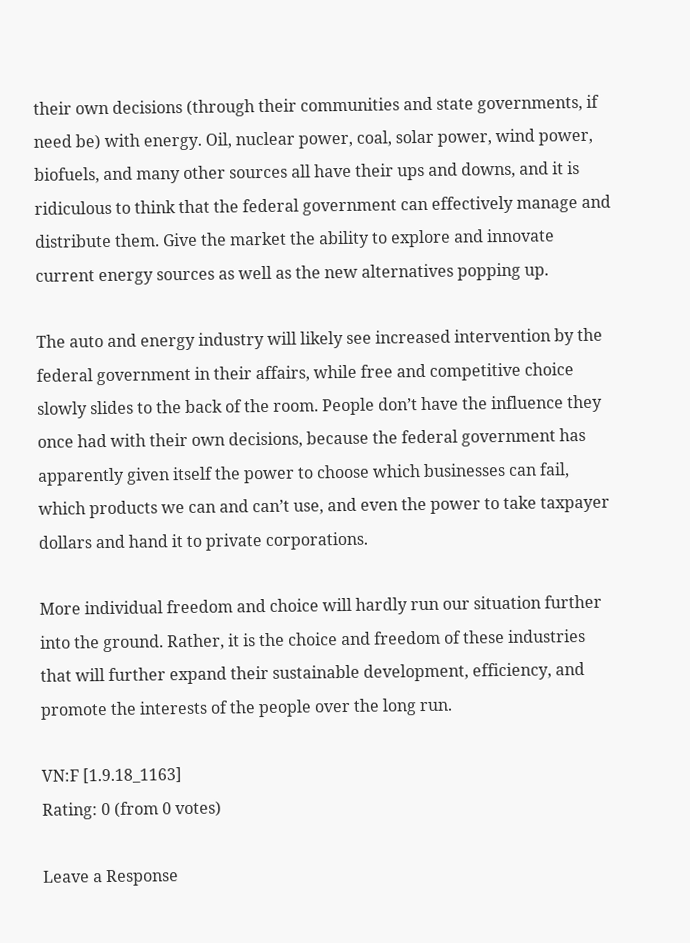their own decisions (through their communities and state governments, if need be) with energy. Oil, nuclear power, coal, solar power, wind power, biofuels, and many other sources all have their ups and downs, and it is ridiculous to think that the federal government can effectively manage and distribute them. Give the market the ability to explore and innovate current energy sources as well as the new alternatives popping up.

The auto and energy industry will likely see increased intervention by the federal government in their affairs, while free and competitive choice slowly slides to the back of the room. People don’t have the influence they once had with their own decisions, because the federal government has apparently given itself the power to choose which businesses can fail, which products we can and can’t use, and even the power to take taxpayer dollars and hand it to private corporations.

More individual freedom and choice will hardly run our situation further into the ground. Rather, it is the choice and freedom of these industries that will further expand their sustainable development, efficiency, and promote the interests of the people over the long run.

VN:F [1.9.18_1163]
Rating: 0 (from 0 votes)

Leave a Response